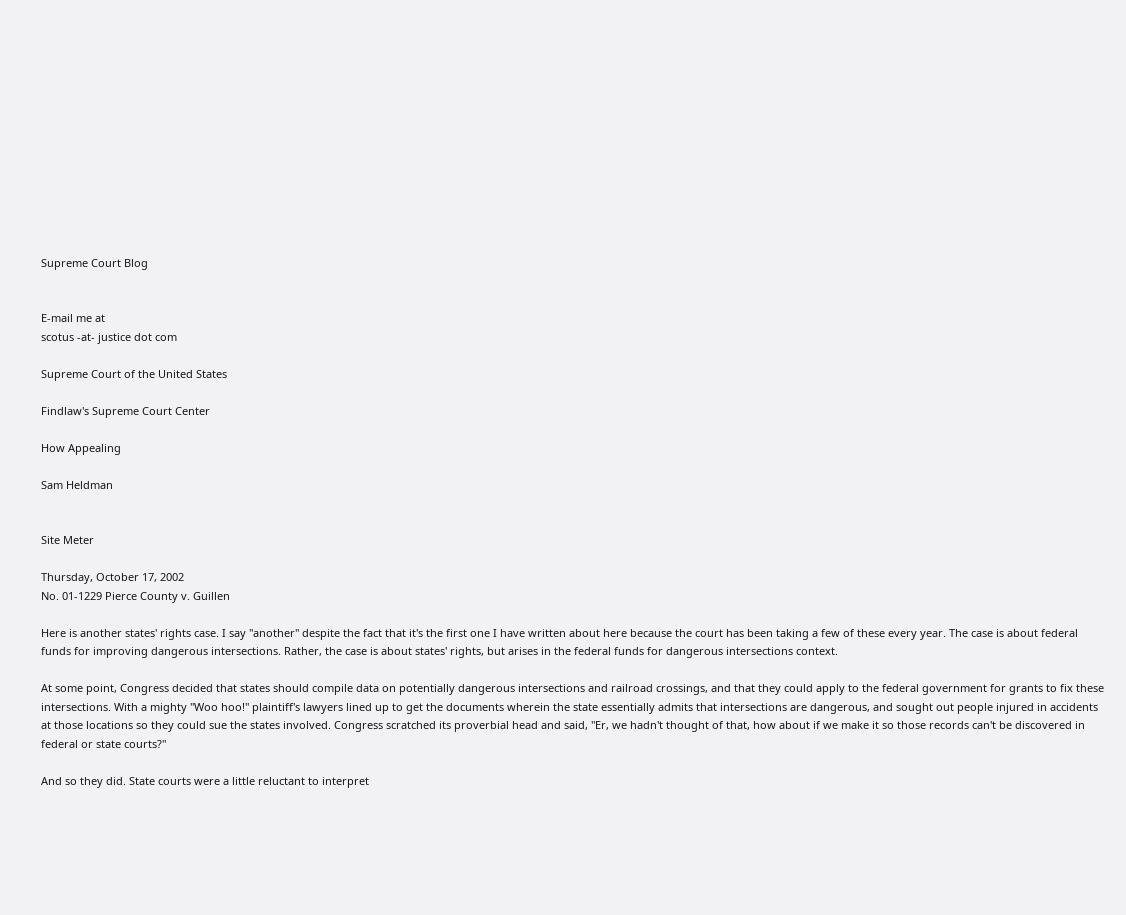Supreme Court Blog


E-mail me at
scotus -at- justice dot com

Supreme Court of the United States

Findlaw's Supreme Court Center

How Appealing

Sam Heldman


Site Meter

Thursday, October 17, 2002
No. 01-1229 Pierce County v. Guillen

Here is another states' rights case. I say "another" despite the fact that it's the first one I have written about here because the court has been taking a few of these every year. The case is about federal funds for improving dangerous intersections. Rather, the case is about states' rights, but arises in the federal funds for dangerous intersections context.

At some point, Congress decided that states should compile data on potentially dangerous intersections and railroad crossings, and that they could apply to the federal government for grants to fix these intersections. With a mighty "Woo hoo!" plaintiff's lawyers lined up to get the documents wherein the state essentially admits that intersections are dangerous, and sought out people injured in accidents at those locations so they could sue the states involved. Congress scratched its proverbial head and said, "Er, we hadn't thought of that, how about if we make it so those records can't be discovered in federal or state courts?"

And so they did. State courts were a little reluctant to interpret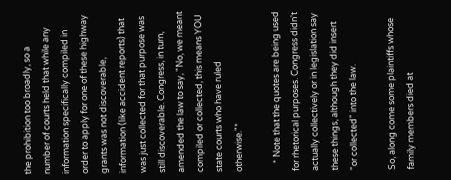the prohibition too broadly, so a number of courts held that while any information specifically compiled in order to apply for one of these highway grants was not discoverable, information (like accident reports) that was just collected for that purpose was still discoverable. Congress, in turn, amended the law to say, "No, we meant compiled or collected, this means YOU state courts who have ruled otherwise."*

    * Note that the quotes are being used for rhetorical purposes. Congress didn't actually collectively or in legislation say these things, although they did insert "or collected" into the law.

So, along come some plaintiffs whose family members died at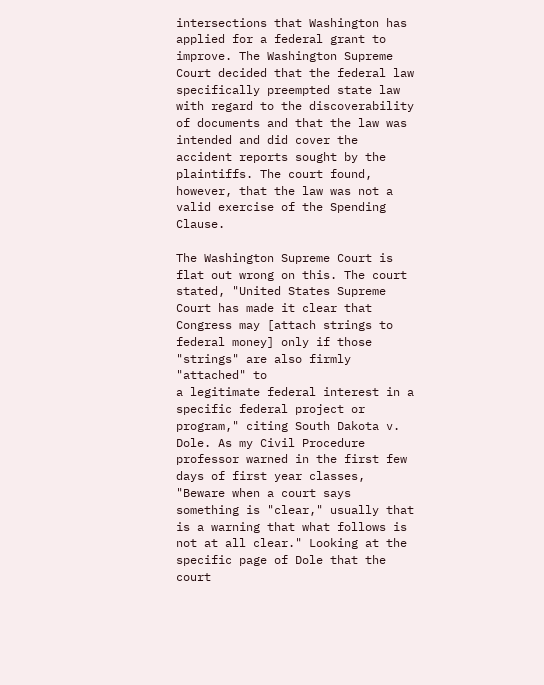intersections that Washington has applied for a federal grant to improve. The Washington Supreme Court decided that the federal law specifically preempted state law with regard to the discoverability of documents and that the law was intended and did cover the accident reports sought by the plaintiffs. The court found, however, that the law was not a valid exercise of the Spending Clause.

The Washington Supreme Court is flat out wrong on this. The court stated, "United States Supreme Court has made it clear that
Congress may [attach strings to federal money] only if those "strings" are also firmly "attached" to
a legitimate federal interest in a specific federal project or program," citing South Dakota v. Dole. As my Civil Procedure professor warned in the first few days of first year classes, "Beware when a court says something is "clear," usually that is a warning that what follows is not at all clear." Looking at the specific page of Dole that the court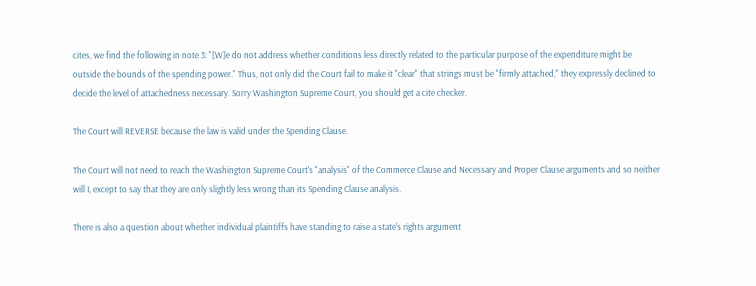cites, we find the following in note 3: "[W]e do not address whether conditions less directly related to the particular purpose of the expenditure might be outside the bounds of the spending power." Thus, not only did the Court fail to make it "clear" that strings must be "firmly attached," they expressly declined to decide the level of attachedness necessary. Sorry Washington Supreme Court, you should get a cite checker.

The Court will REVERSE because the law is valid under the Spending Clause.

The Court will not need to reach the Washington Supreme Court's "analysis" of the Commerce Clause and Necessary and Proper Clause arguments and so neither will I, except to say that they are only slightly less wrong than its Spending Clause analysis.

There is also a question about whether individual plaintiffs have standing to raise a state's rights argument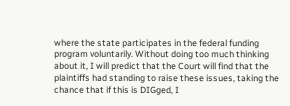where the state participates in the federal funding program voluntarily. Without doing too much thinking about it, I will predict that the Court will find that the plaintiffs had standing to raise these issues, taking the chance that if this is DIGged, I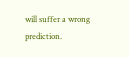will suffer a wrong prediction.